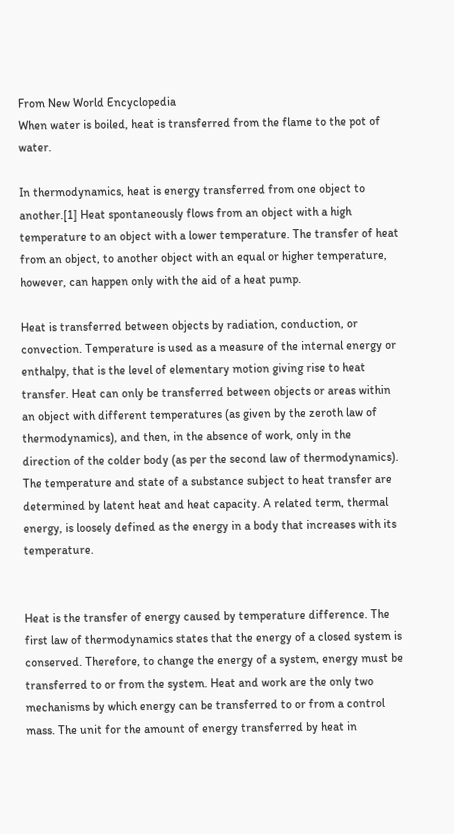From New World Encyclopedia
When water is boiled, heat is transferred from the flame to the pot of water.

In thermodynamics, heat is energy transferred from one object to another.[1] Heat spontaneously flows from an object with a high temperature to an object with a lower temperature. The transfer of heat from an object, to another object with an equal or higher temperature, however, can happen only with the aid of a heat pump.

Heat is transferred between objects by radiation, conduction, or convection. Temperature is used as a measure of the internal energy or enthalpy, that is the level of elementary motion giving rise to heat transfer. Heat can only be transferred between objects or areas within an object with different temperatures (as given by the zeroth law of thermodynamics), and then, in the absence of work, only in the direction of the colder body (as per the second law of thermodynamics). The temperature and state of a substance subject to heat transfer are determined by latent heat and heat capacity. A related term, thermal energy, is loosely defined as the energy in a body that increases with its temperature.


Heat is the transfer of energy caused by temperature difference. The first law of thermodynamics states that the energy of a closed system is conserved. Therefore, to change the energy of a system, energy must be transferred to or from the system. Heat and work are the only two mechanisms by which energy can be transferred to or from a control mass. The unit for the amount of energy transferred by heat in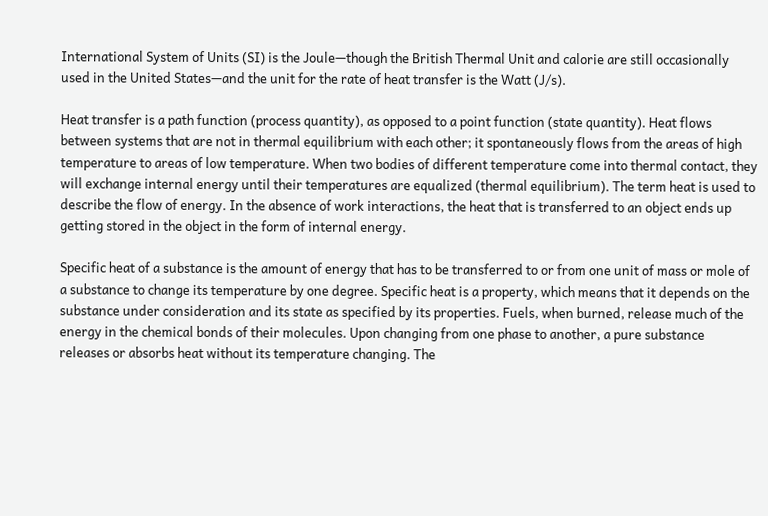International System of Units (SI) is the Joule—though the British Thermal Unit and calorie are still occasionally used in the United States—and the unit for the rate of heat transfer is the Watt (J/s).

Heat transfer is a path function (process quantity), as opposed to a point function (state quantity). Heat flows between systems that are not in thermal equilibrium with each other; it spontaneously flows from the areas of high temperature to areas of low temperature. When two bodies of different temperature come into thermal contact, they will exchange internal energy until their temperatures are equalized (thermal equilibrium). The term heat is used to describe the flow of energy. In the absence of work interactions, the heat that is transferred to an object ends up getting stored in the object in the form of internal energy.

Specific heat of a substance is the amount of energy that has to be transferred to or from one unit of mass or mole of a substance to change its temperature by one degree. Specific heat is a property, which means that it depends on the substance under consideration and its state as specified by its properties. Fuels, when burned, release much of the energy in the chemical bonds of their molecules. Upon changing from one phase to another, a pure substance releases or absorbs heat without its temperature changing. The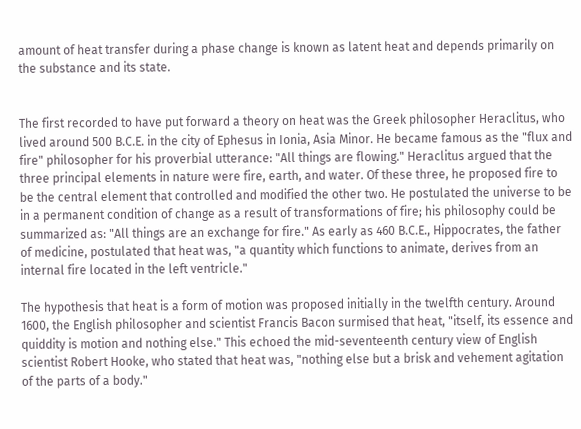amount of heat transfer during a phase change is known as latent heat and depends primarily on the substance and its state.


The first recorded to have put forward a theory on heat was the Greek philosopher Heraclitus, who lived around 500 B.C.E. in the city of Ephesus in Ionia, Asia Minor. He became famous as the "flux and fire" philosopher for his proverbial utterance: "All things are flowing." Heraclitus argued that the three principal elements in nature were fire, earth, and water. Of these three, he proposed fire to be the central element that controlled and modified the other two. He postulated the universe to be in a permanent condition of change as a result of transformations of fire; his philosophy could be summarized as: "All things are an exchange for fire." As early as 460 B.C.E., Hippocrates, the father of medicine, postulated that heat was, "a quantity which functions to animate, derives from an internal fire located in the left ventricle."

The hypothesis that heat is a form of motion was proposed initially in the twelfth century. Around 1600, the English philosopher and scientist Francis Bacon surmised that heat, "itself, its essence and quiddity is motion and nothing else." This echoed the mid-seventeenth century view of English scientist Robert Hooke, who stated that heat was, "nothing else but a brisk and vehement agitation of the parts of a body."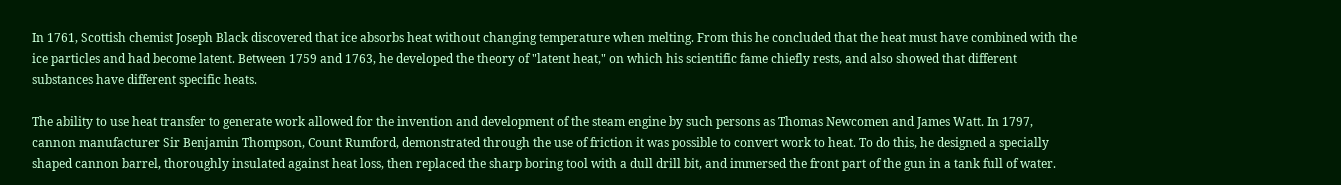In 1761, Scottish chemist Joseph Black discovered that ice absorbs heat without changing temperature when melting. From this he concluded that the heat must have combined with the ice particles and had become latent. Between 1759 and 1763, he developed the theory of "latent heat," on which his scientific fame chiefly rests, and also showed that different substances have different specific heats.

The ability to use heat transfer to generate work allowed for the invention and development of the steam engine by such persons as Thomas Newcomen and James Watt. In 1797, cannon manufacturer Sir Benjamin Thompson, Count Rumford, demonstrated through the use of friction it was possible to convert work to heat. To do this, he designed a specially shaped cannon barrel, thoroughly insulated against heat loss, then replaced the sharp boring tool with a dull drill bit, and immersed the front part of the gun in a tank full of water.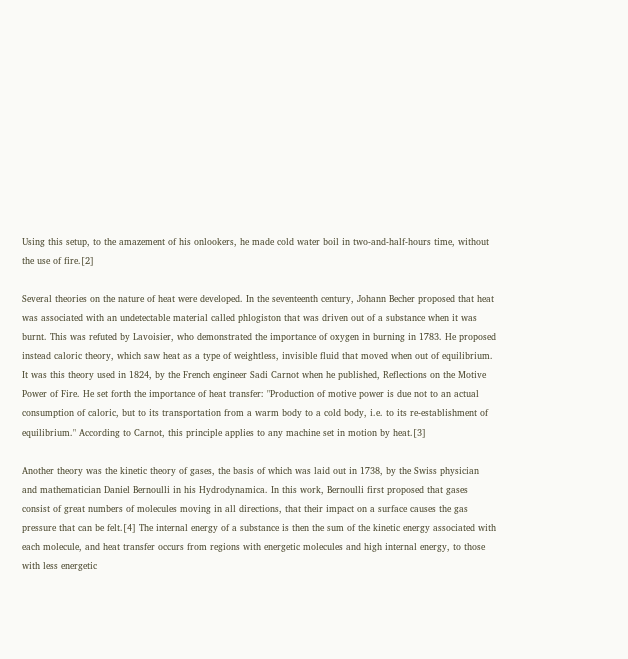Using this setup, to the amazement of his onlookers, he made cold water boil in two-and-half-hours time, without the use of fire.[2]

Several theories on the nature of heat were developed. In the seventeenth century, Johann Becher proposed that heat was associated with an undetectable material called phlogiston that was driven out of a substance when it was burnt. This was refuted by Lavoisier, who demonstrated the importance of oxygen in burning in 1783. He proposed instead caloric theory, which saw heat as a type of weightless, invisible fluid that moved when out of equilibrium. It was this theory used in 1824, by the French engineer Sadi Carnot when he published, Reflections on the Motive Power of Fire. He set forth the importance of heat transfer: "Production of motive power is due not to an actual consumption of caloric, but to its transportation from a warm body to a cold body, i.e. to its re-establishment of equilibrium." According to Carnot, this principle applies to any machine set in motion by heat.[3]

Another theory was the kinetic theory of gases, the basis of which was laid out in 1738, by the Swiss physician and mathematician Daniel Bernoulli in his Hydrodynamica. In this work, Bernoulli first proposed that gases consist of great numbers of molecules moving in all directions, that their impact on a surface causes the gas pressure that can be felt.[4] The internal energy of a substance is then the sum of the kinetic energy associated with each molecule, and heat transfer occurs from regions with energetic molecules and high internal energy, to those with less energetic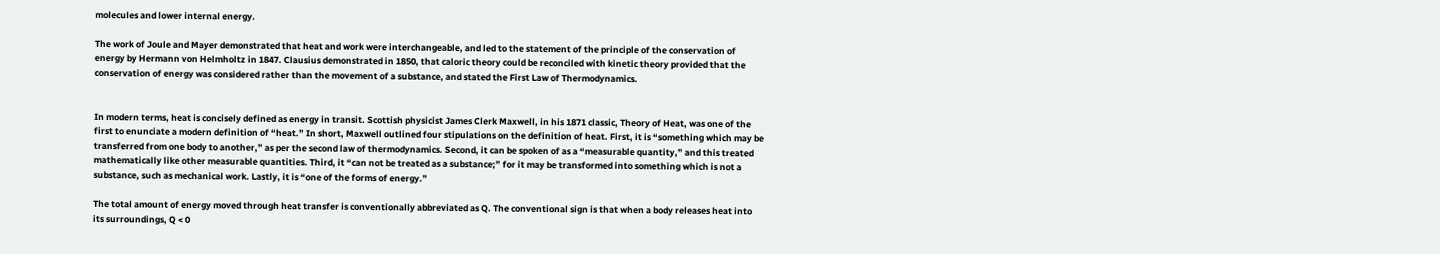molecules and lower internal energy.

The work of Joule and Mayer demonstrated that heat and work were interchangeable, and led to the statement of the principle of the conservation of energy by Hermann von Helmholtz in 1847. Clausius demonstrated in 1850, that caloric theory could be reconciled with kinetic theory provided that the conservation of energy was considered rather than the movement of a substance, and stated the First Law of Thermodynamics.


In modern terms, heat is concisely defined as energy in transit. Scottish physicist James Clerk Maxwell, in his 1871 classic, Theory of Heat, was one of the first to enunciate a modern definition of “heat.” In short, Maxwell outlined four stipulations on the definition of heat. First, it is “something which may be transferred from one body to another,” as per the second law of thermodynamics. Second, it can be spoken of as a “measurable quantity,” and this treated mathematically like other measurable quantities. Third, it “can not be treated as a substance;” for it may be transformed into something which is not a substance, such as mechanical work. Lastly, it is “one of the forms of energy.”

The total amount of energy moved through heat transfer is conventionally abbreviated as Q. The conventional sign is that when a body releases heat into its surroundings, Q < 0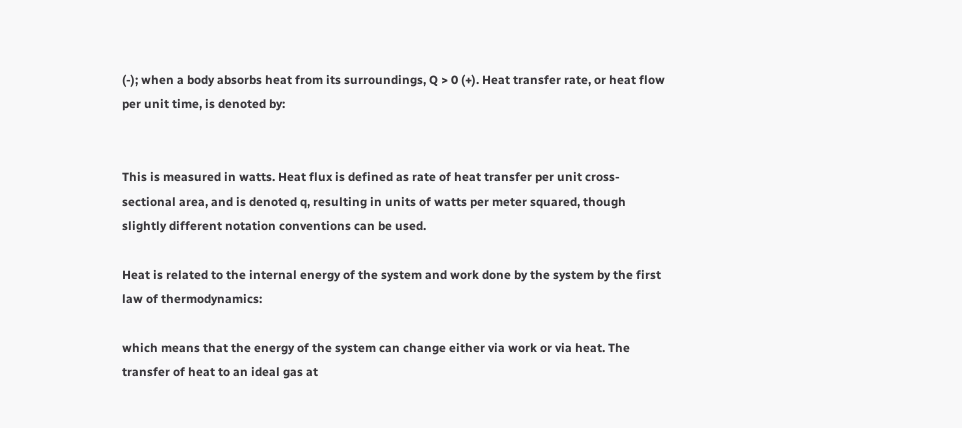(-); when a body absorbs heat from its surroundings, Q > 0 (+). Heat transfer rate, or heat flow per unit time, is denoted by:


This is measured in watts. Heat flux is defined as rate of heat transfer per unit cross-sectional area, and is denoted q, resulting in units of watts per meter squared, though slightly different notation conventions can be used.

Heat is related to the internal energy of the system and work done by the system by the first law of thermodynamics:

which means that the energy of the system can change either via work or via heat. The transfer of heat to an ideal gas at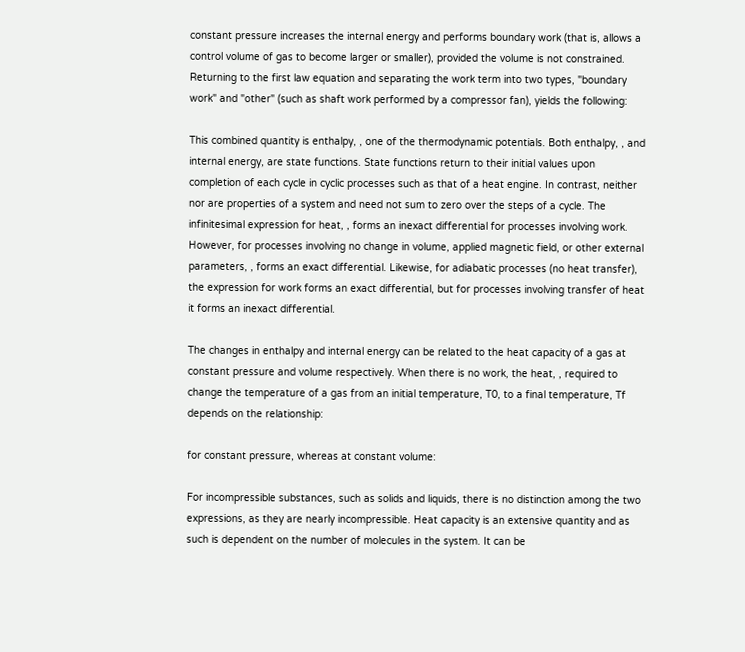constant pressure increases the internal energy and performs boundary work (that is, allows a control volume of gas to become larger or smaller), provided the volume is not constrained. Returning to the first law equation and separating the work term into two types, "boundary work" and "other" (such as shaft work performed by a compressor fan), yields the following:

This combined quantity is enthalpy, , one of the thermodynamic potentials. Both enthalpy, , and internal energy, are state functions. State functions return to their initial values upon completion of each cycle in cyclic processes such as that of a heat engine. In contrast, neither nor are properties of a system and need not sum to zero over the steps of a cycle. The infinitesimal expression for heat, , forms an inexact differential for processes involving work. However, for processes involving no change in volume, applied magnetic field, or other external parameters, , forms an exact differential. Likewise, for adiabatic processes (no heat transfer), the expression for work forms an exact differential, but for processes involving transfer of heat it forms an inexact differential.

The changes in enthalpy and internal energy can be related to the heat capacity of a gas at constant pressure and volume respectively. When there is no work, the heat, , required to change the temperature of a gas from an initial temperature, T0, to a final temperature, Tf depends on the relationship:

for constant pressure, whereas at constant volume:

For incompressible substances, such as solids and liquids, there is no distinction among the two expressions, as they are nearly incompressible. Heat capacity is an extensive quantity and as such is dependent on the number of molecules in the system. It can be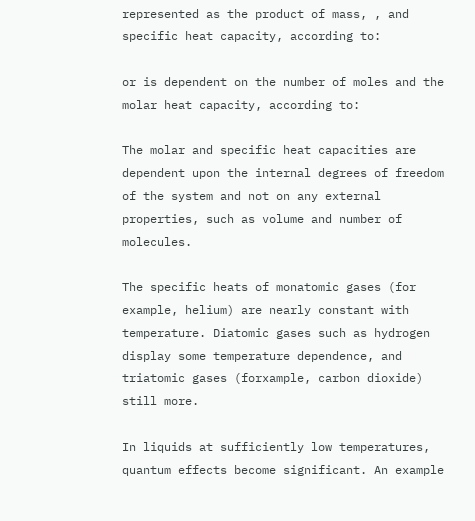represented as the product of mass, , and specific heat capacity, according to:

or is dependent on the number of moles and the molar heat capacity, according to:

The molar and specific heat capacities are dependent upon the internal degrees of freedom of the system and not on any external properties, such as volume and number of molecules.

The specific heats of monatomic gases (for example, helium) are nearly constant with temperature. Diatomic gases such as hydrogen display some temperature dependence, and triatomic gases (forxample, carbon dioxide) still more.

In liquids at sufficiently low temperatures, quantum effects become significant. An example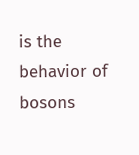is the behavior of bosons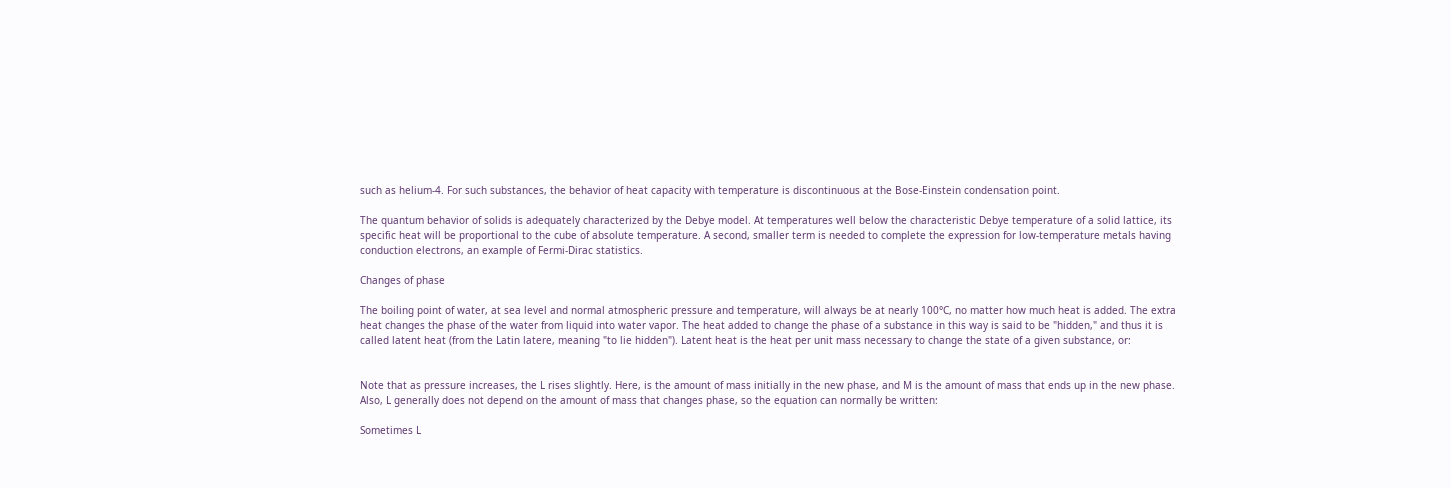such as helium-4. For such substances, the behavior of heat capacity with temperature is discontinuous at the Bose-Einstein condensation point.

The quantum behavior of solids is adequately characterized by the Debye model. At temperatures well below the characteristic Debye temperature of a solid lattice, its specific heat will be proportional to the cube of absolute temperature. A second, smaller term is needed to complete the expression for low-temperature metals having conduction electrons, an example of Fermi-Dirac statistics.

Changes of phase

The boiling point of water, at sea level and normal atmospheric pressure and temperature, will always be at nearly 100°C, no matter how much heat is added. The extra heat changes the phase of the water from liquid into water vapor. The heat added to change the phase of a substance in this way is said to be "hidden," and thus it is called latent heat (from the Latin latere, meaning "to lie hidden"). Latent heat is the heat per unit mass necessary to change the state of a given substance, or:


Note that as pressure increases, the L rises slightly. Here, is the amount of mass initially in the new phase, and M is the amount of mass that ends up in the new phase. Also, L generally does not depend on the amount of mass that changes phase, so the equation can normally be written:

Sometimes L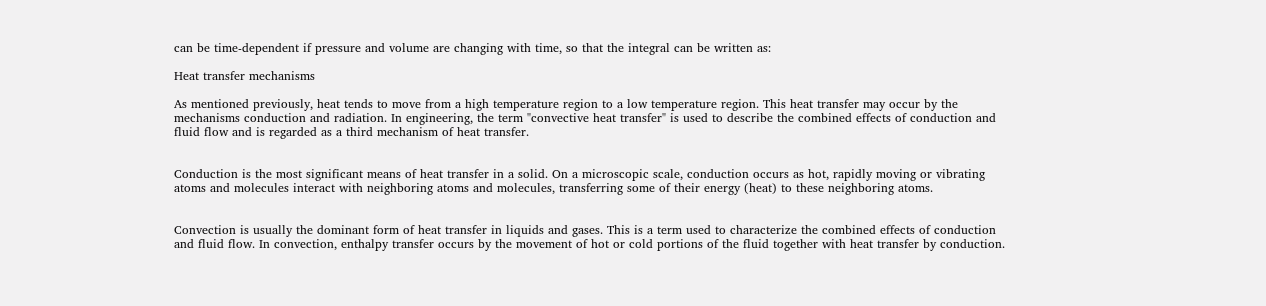can be time-dependent if pressure and volume are changing with time, so that the integral can be written as:

Heat transfer mechanisms

As mentioned previously, heat tends to move from a high temperature region to a low temperature region. This heat transfer may occur by the mechanisms conduction and radiation. In engineering, the term "convective heat transfer" is used to describe the combined effects of conduction and fluid flow and is regarded as a third mechanism of heat transfer.


Conduction is the most significant means of heat transfer in a solid. On a microscopic scale, conduction occurs as hot, rapidly moving or vibrating atoms and molecules interact with neighboring atoms and molecules, transferring some of their energy (heat) to these neighboring atoms.


Convection is usually the dominant form of heat transfer in liquids and gases. This is a term used to characterize the combined effects of conduction and fluid flow. In convection, enthalpy transfer occurs by the movement of hot or cold portions of the fluid together with heat transfer by conduction.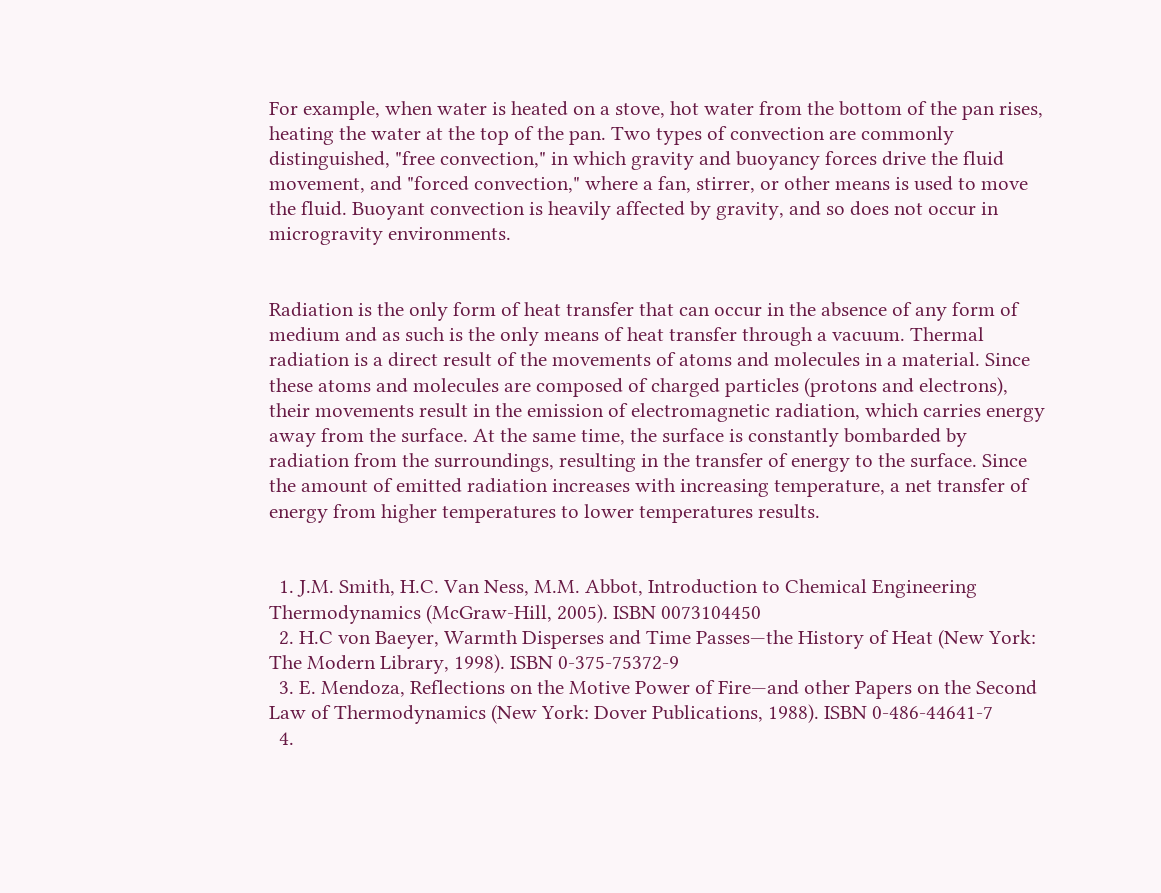For example, when water is heated on a stove, hot water from the bottom of the pan rises, heating the water at the top of the pan. Two types of convection are commonly distinguished, "free convection," in which gravity and buoyancy forces drive the fluid movement, and "forced convection," where a fan, stirrer, or other means is used to move the fluid. Buoyant convection is heavily affected by gravity, and so does not occur in microgravity environments.


Radiation is the only form of heat transfer that can occur in the absence of any form of medium and as such is the only means of heat transfer through a vacuum. Thermal radiation is a direct result of the movements of atoms and molecules in a material. Since these atoms and molecules are composed of charged particles (protons and electrons), their movements result in the emission of electromagnetic radiation, which carries energy away from the surface. At the same time, the surface is constantly bombarded by radiation from the surroundings, resulting in the transfer of energy to the surface. Since the amount of emitted radiation increases with increasing temperature, a net transfer of energy from higher temperatures to lower temperatures results.


  1. J.M. Smith, H.C. Van Ness, M.M. Abbot, Introduction to Chemical Engineering Thermodynamics (McGraw-Hill, 2005). ISBN 0073104450
  2. H.C von Baeyer, Warmth Disperses and Time Passes—the History of Heat (New York: The Modern Library, 1998). ISBN 0-375-75372-9
  3. E. Mendoza, Reflections on the Motive Power of Fire—and other Papers on the Second Law of Thermodynamics (New York: Dover Publications, 1988). ISBN 0-486-44641-7
  4.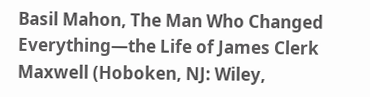Basil Mahon, The Man Who Changed Everything—the Life of James Clerk Maxwell (Hoboken, NJ: Wiley,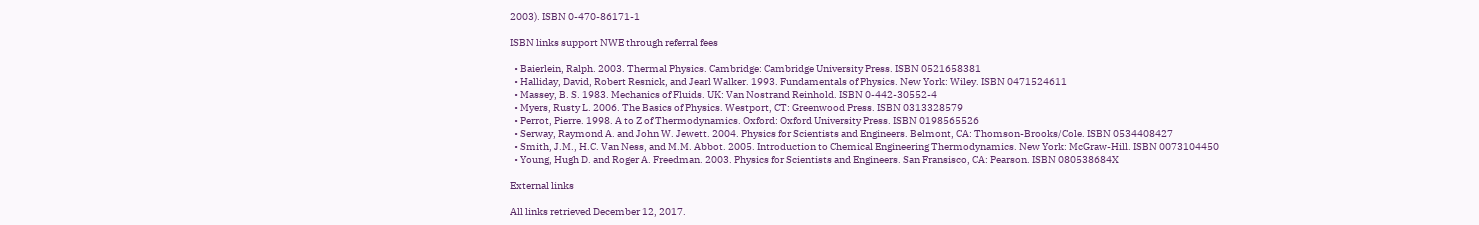2003). ISBN 0-470-86171-1

ISBN links support NWE through referral fees

  • Baierlein, Ralph. 2003. Thermal Physics. Cambridge: Cambridge University Press. ISBN 0521658381
  • Halliday, David, Robert Resnick, and Jearl Walker. 1993. Fundamentals of Physics. New York: Wiley. ISBN 0471524611
  • Massey, B. S. 1983. Mechanics of Fluids. UK: Van Nostrand Reinhold. ISBN 0-442-30552-4
  • Myers, Rusty L. 2006. The Basics of Physics. Westport, CT: Greenwood Press. ISBN 0313328579
  • Perrot, Pierre. 1998. A to Z of Thermodynamics. Oxford: Oxford University Press. ISBN 0198565526
  • Serway, Raymond A. and John W. Jewett. 2004. Physics for Scientists and Engineers. Belmont, CA: Thomson-Brooks/Cole. ISBN 0534408427
  • Smith, J.M., H.C. Van Ness, and M.M. Abbot. 2005. Introduction to Chemical Engineering Thermodynamics. New York: McGraw-Hill. ISBN 0073104450
  • Young, Hugh D. and Roger A. Freedman. 2003. Physics for Scientists and Engineers. San Fransisco, CA: Pearson. ISBN 080538684X

External links

All links retrieved December 12, 2017.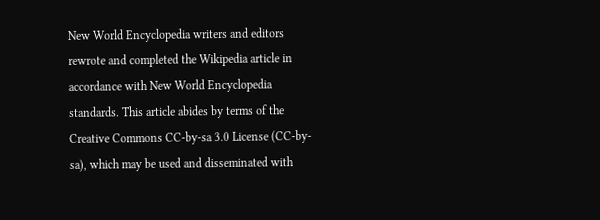New World Encyclopedia writers and editors rewrote and completed the Wikipedia article in accordance with New World Encyclopedia standards. This article abides by terms of the Creative Commons CC-by-sa 3.0 License (CC-by-sa), which may be used and disseminated with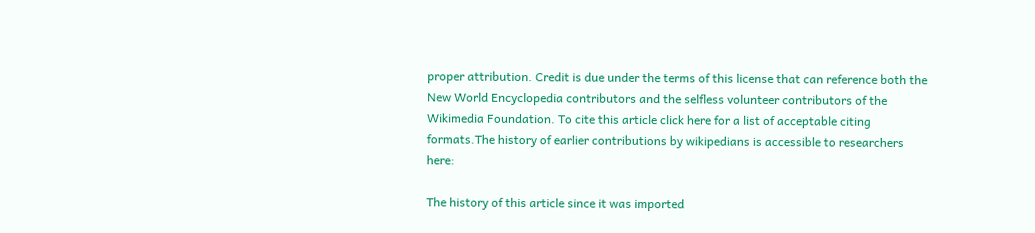proper attribution. Credit is due under the terms of this license that can reference both the New World Encyclopedia contributors and the selfless volunteer contributors of the Wikimedia Foundation. To cite this article click here for a list of acceptable citing formats.The history of earlier contributions by wikipedians is accessible to researchers here:

The history of this article since it was imported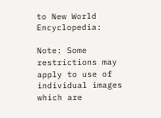to New World Encyclopedia:

Note: Some restrictions may apply to use of individual images which are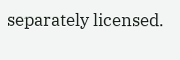separately licensed.